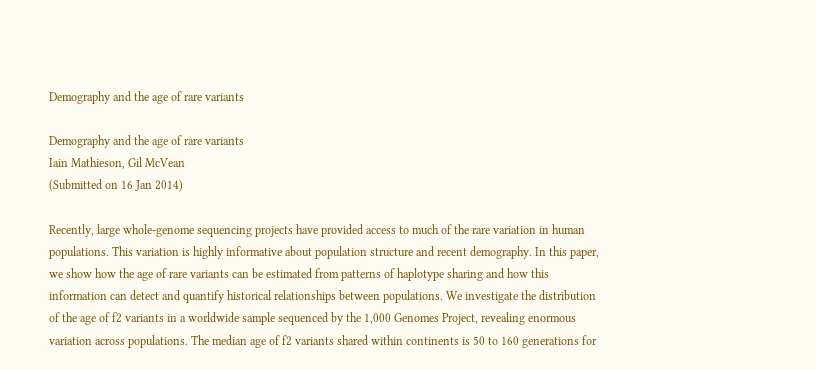Demography and the age of rare variants

Demography and the age of rare variants
Iain Mathieson, Gil McVean
(Submitted on 16 Jan 2014)

Recently, large whole-genome sequencing projects have provided access to much of the rare variation in human populations. This variation is highly informative about population structure and recent demography. In this paper, we show how the age of rare variants can be estimated from patterns of haplotype sharing and how this information can detect and quantify historical relationships between populations. We investigate the distribution of the age of f2 variants in a worldwide sample sequenced by the 1,000 Genomes Project, revealing enormous variation across populations. The median age of f2 variants shared within continents is 50 to 160 generations for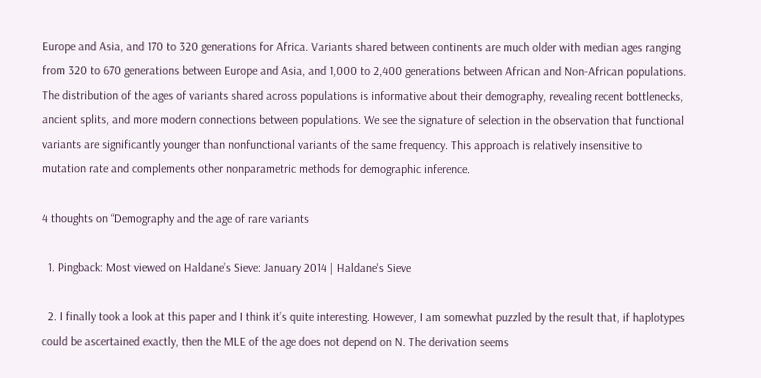Europe and Asia, and 170 to 320 generations for Africa. Variants shared between continents are much older with median ages ranging from 320 to 670 generations between Europe and Asia, and 1,000 to 2,400 generations between African and Non-African populations. The distribution of the ages of variants shared across populations is informative about their demography, revealing recent bottlenecks, ancient splits, and more modern connections between populations. We see the signature of selection in the observation that functional variants are significantly younger than nonfunctional variants of the same frequency. This approach is relatively insensitive to mutation rate and complements other nonparametric methods for demographic inference.

4 thoughts on “Demography and the age of rare variants

  1. Pingback: Most viewed on Haldane’s Sieve: January 2014 | Haldane's Sieve

  2. I finally took a look at this paper and I think it’s quite interesting. However, I am somewhat puzzled by the result that, if haplotypes could be ascertained exactly, then the MLE of the age does not depend on N. The derivation seems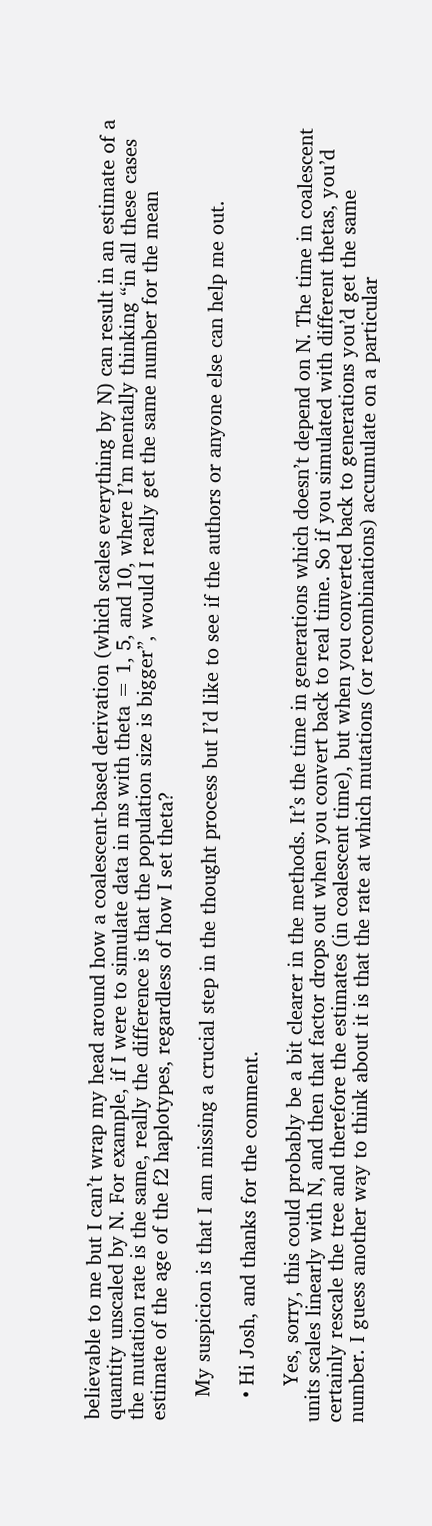believable to me but I can’t wrap my head around how a coalescent-based derivation (which scales everything by N) can result in an estimate of a quantity unscaled by N. For example, if I were to simulate data in ms with theta = 1, 5, and 10, where I’m mentally thinking “in all these cases the mutation rate is the same, really the difference is that the population size is bigger”, would I really get the same number for the mean estimate of the age of the f2 haplotypes, regardless of how I set theta?

    My suspicion is that I am missing a crucial step in the thought process but I’d like to see if the authors or anyone else can help me out.

    • Hi Josh, and thanks for the comment.

      Yes, sorry, this could probably be a bit clearer in the methods. It’s the time in generations which doesn’t depend on N. The time in coalescent units scales linearly with N, and then that factor drops out when you convert back to real time. So if you simulated with different thetas, you’d certainly rescale the tree and therefore the estimates (in coalescent time), but when you converted back to generations you’d get the same number. I guess another way to think about it is that the rate at which mutations (or recombinations) accumulate on a particular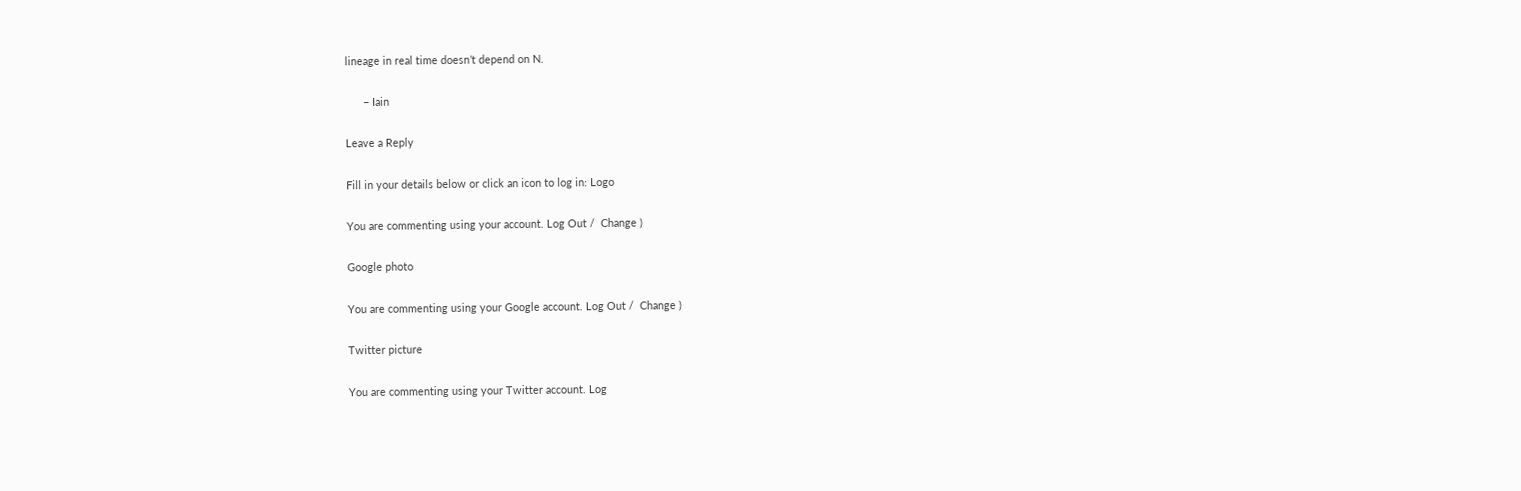lineage in real time doesn’t depend on N.

      – Iain

Leave a Reply

Fill in your details below or click an icon to log in: Logo

You are commenting using your account. Log Out /  Change )

Google photo

You are commenting using your Google account. Log Out /  Change )

Twitter picture

You are commenting using your Twitter account. Log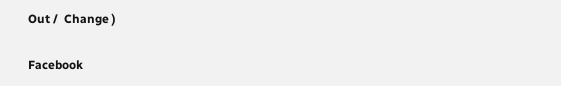Out /  Change )

Facebook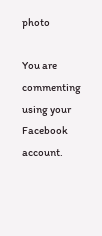photo

You are commenting using your Facebook account.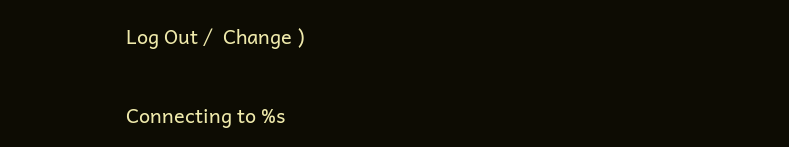Log Out /  Change )

Connecting to %s